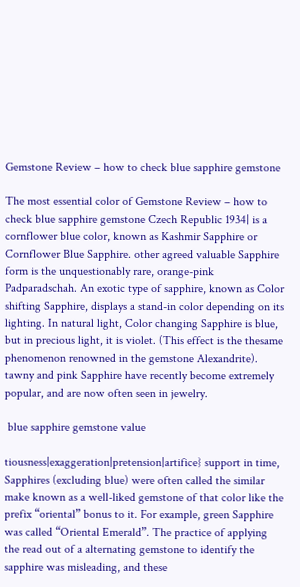Gemstone Review – how to check blue sapphire gemstone

The most essential color of Gemstone Review – how to check blue sapphire gemstone Czech Republic 1934| is a cornflower blue color, known as Kashmir Sapphire or Cornflower Blue Sapphire. other agreed valuable Sapphire form is the unquestionably rare, orange-pink Padparadschah. An exotic type of sapphire, known as Color shifting Sapphire, displays a stand-in color depending on its lighting. In natural light, Color changing Sapphire is blue, but in precious light, it is violet. (This effect is the thesame phenomenon renowned in the gemstone Alexandrite). tawny and pink Sapphire have recently become extremely popular, and are now often seen in jewelry.

 blue sapphire gemstone value

tiousness|exaggeration|pretension|artifice} support in time, Sapphires (excluding blue) were often called the similar make known as a well-liked gemstone of that color like the prefix “oriental” bonus to it. For example, green Sapphire was called “Oriental Emerald”. The practice of applying the read out of a alternating gemstone to identify the sapphire was misleading, and these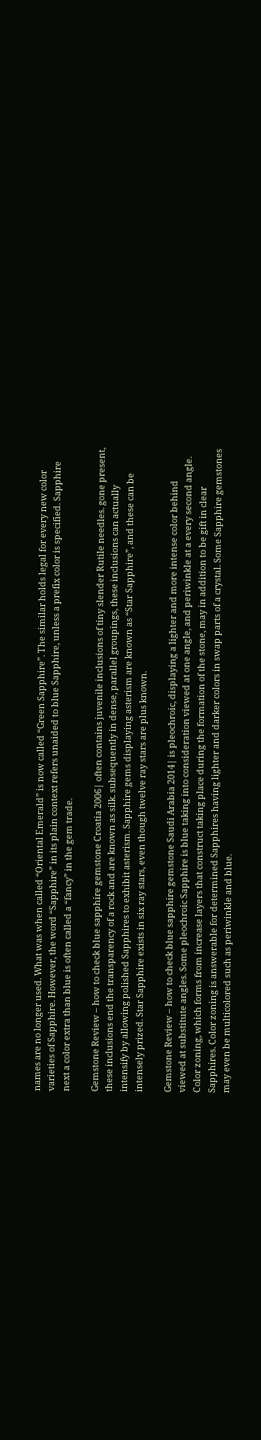names are no longer used. What was when called “Oriental Emerald” is now called “Green Sapphire”. The similar holds legal for every new color varieties of Sapphire. However, the word “Sapphire” in its plain context refers unaided to blue Sapphire, unless a prefix color is specified. Sapphire next a color extra than blue is often called a “fancy” in the gem trade.

Gemstone Review – how to check blue sapphire gemstone Croatia 2006| often contains juvenile inclusions of tiny slender Rutile needles. gone present, these inclusions end the transparency of a rock and are known as silk. subsequently in dense, parallel groupings, these inclusions can actually intensify by allowing polished Sapphires to exhibit asterism. Sapphire gems displaying asterism are known as “Star Sapphire”, and these can be intensely prized. Star Sapphire exists in six ray stars, even though twelve ray stars are plus known.

Gemstone Review – how to check blue sapphire gemstone Saudi Arabia 2014| is pleochroic, displaying a lighter and more intense color behind viewed at substitute angles. Some pleochroic Sapphire is blue taking into consideration viewed at one angle, and periwinkle at a every second angle. Color zoning, which forms from increase layers that construct taking place during the formation of the stone, may in addition to be gift in clear Sapphires. Color zoning is answerable for determined Sapphires having lighter and darker colors in swap parts of a crystal. Some Sapphire gemstones may even be multicolored such as periwinkle and blue.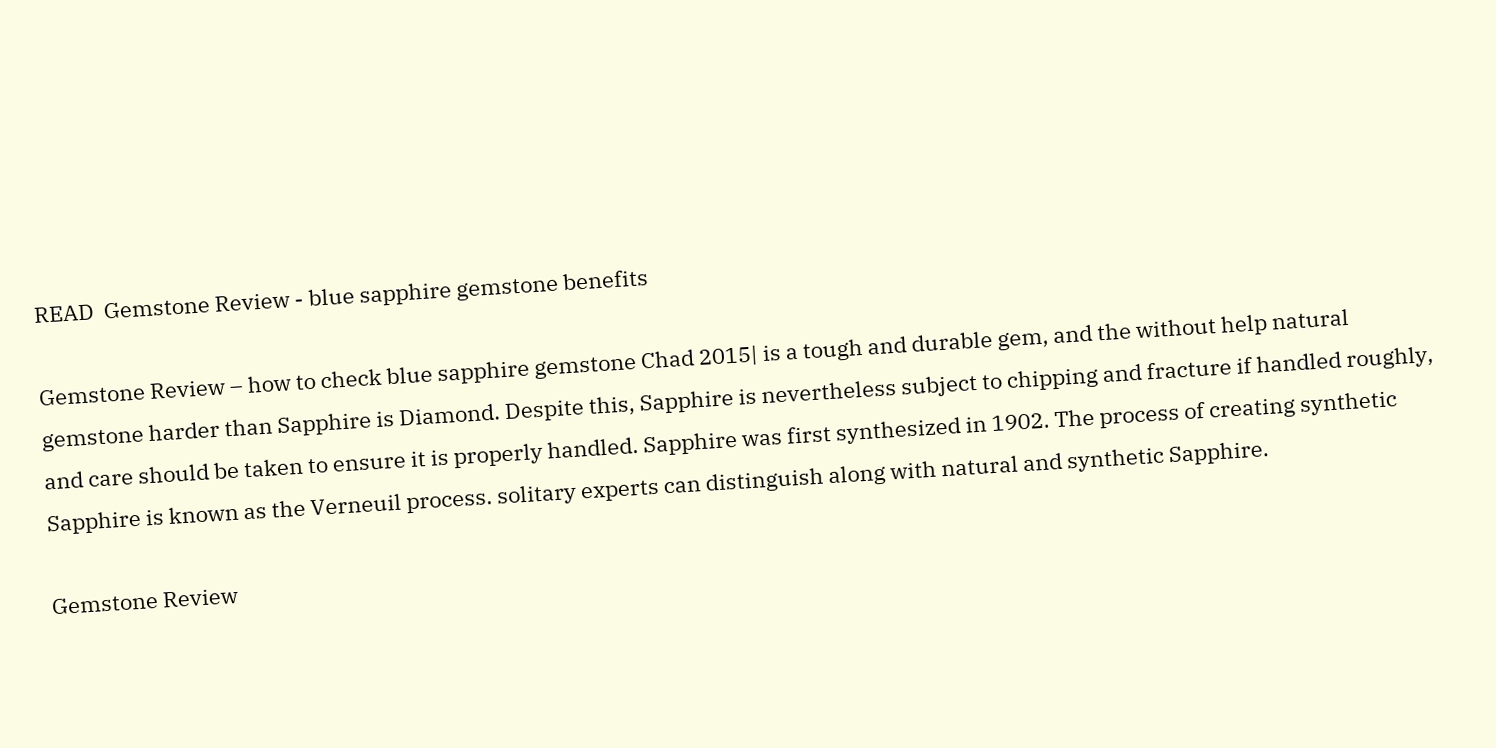READ  Gemstone Review - blue sapphire gemstone benefits

Gemstone Review – how to check blue sapphire gemstone Chad 2015| is a tough and durable gem, and the without help natural gemstone harder than Sapphire is Diamond. Despite this, Sapphire is nevertheless subject to chipping and fracture if handled roughly, and care should be taken to ensure it is properly handled. Sapphire was first synthesized in 1902. The process of creating synthetic Sapphire is known as the Verneuil process. solitary experts can distinguish along with natural and synthetic Sapphire.

Gemstone Review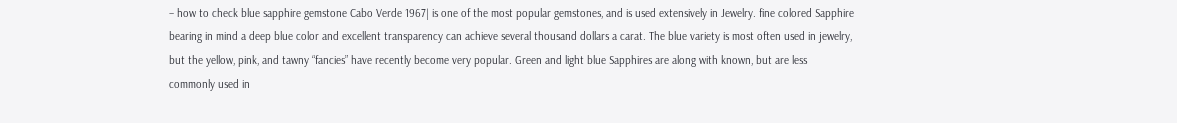– how to check blue sapphire gemstone Cabo Verde 1967| is one of the most popular gemstones, and is used extensively in Jewelry. fine colored Sapphire bearing in mind a deep blue color and excellent transparency can achieve several thousand dollars a carat. The blue variety is most often used in jewelry, but the yellow, pink, and tawny “fancies” have recently become very popular. Green and light blue Sapphires are along with known, but are less commonly used in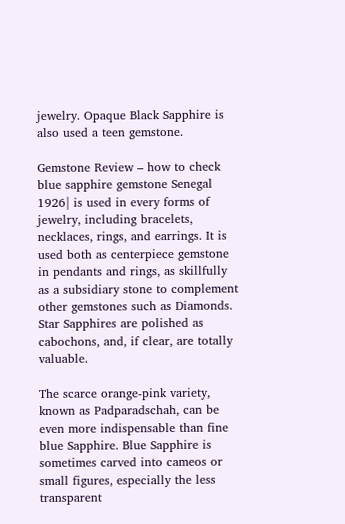jewelry. Opaque Black Sapphire is also used a teen gemstone.

Gemstone Review – how to check blue sapphire gemstone Senegal 1926| is used in every forms of jewelry, including bracelets, necklaces, rings, and earrings. It is used both as centerpiece gemstone in pendants and rings, as skillfully as a subsidiary stone to complement other gemstones such as Diamonds. Star Sapphires are polished as cabochons, and, if clear, are totally valuable.

The scarce orange-pink variety, known as Padparadschah, can be even more indispensable than fine blue Sapphire. Blue Sapphire is sometimes carved into cameos or small figures, especially the less transparent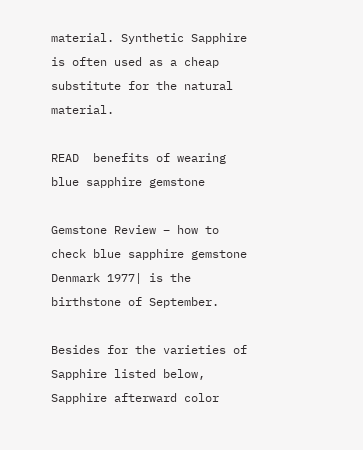material. Synthetic Sapphire is often used as a cheap substitute for the natural material.

READ  benefits of wearing blue sapphire gemstone

Gemstone Review – how to check blue sapphire gemstone Denmark 1977| is the birthstone of September.

Besides for the varieties of Sapphire listed below, Sapphire afterward color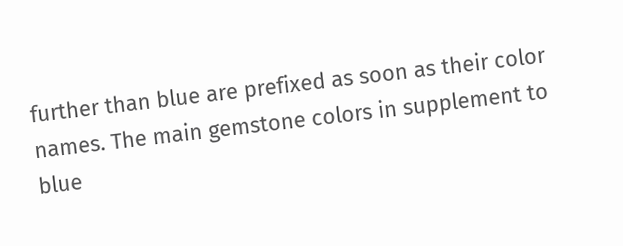further than blue are prefixed as soon as their color names. The main gemstone colors in supplement to blue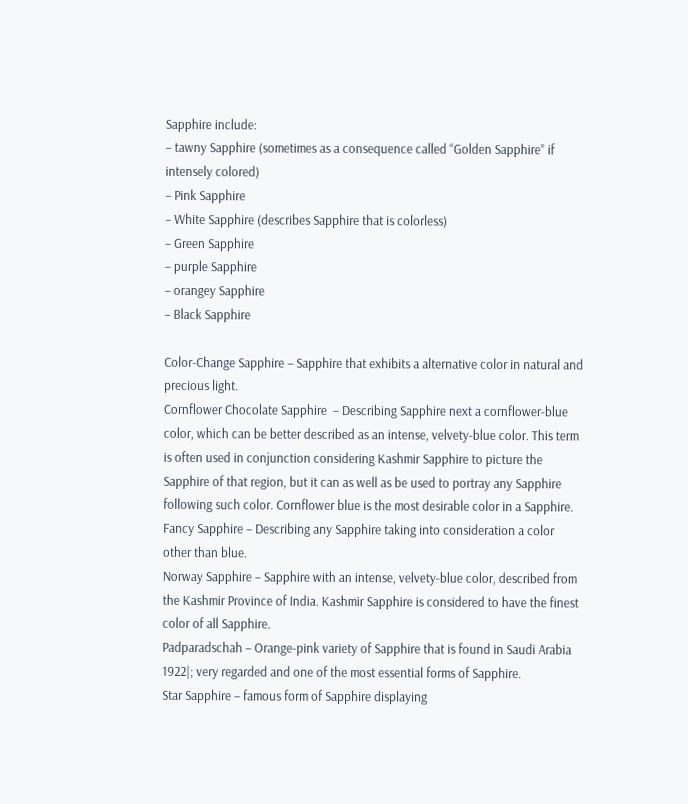Sapphire include:
– tawny Sapphire (sometimes as a consequence called “Golden Sapphire” if intensely colored)
– Pink Sapphire
– White Sapphire (describes Sapphire that is colorless)
– Green Sapphire
– purple Sapphire
– orangey Sapphire
– Black Sapphire

Color-Change Sapphire – Sapphire that exhibits a alternative color in natural and precious light.
Cornflower Chocolate Sapphire  – Describing Sapphire next a cornflower-blue color, which can be better described as an intense, velvety-blue color. This term is often used in conjunction considering Kashmir Sapphire to picture the Sapphire of that region, but it can as well as be used to portray any Sapphire following such color. Cornflower blue is the most desirable color in a Sapphire.
Fancy Sapphire – Describing any Sapphire taking into consideration a color other than blue.
Norway Sapphire – Sapphire with an intense, velvety-blue color, described from the Kashmir Province of India. Kashmir Sapphire is considered to have the finest color of all Sapphire.
Padparadschah – Orange-pink variety of Sapphire that is found in Saudi Arabia 1922|; very regarded and one of the most essential forms of Sapphire.
Star Sapphire – famous form of Sapphire displaying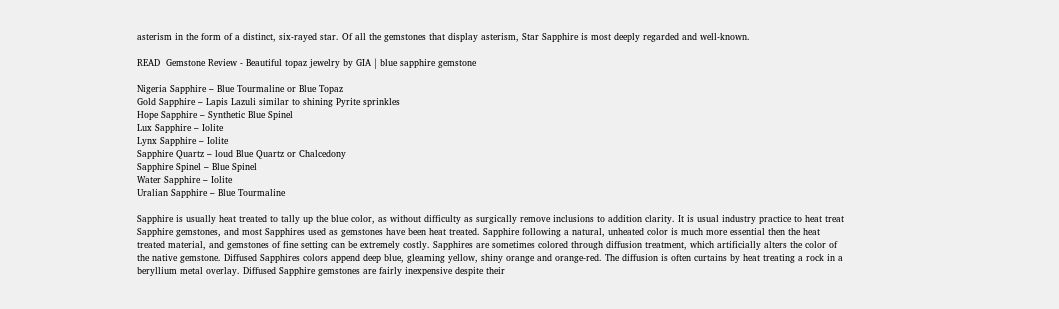asterism in the form of a distinct, six-rayed star. Of all the gemstones that display asterism, Star Sapphire is most deeply regarded and well-known.

READ  Gemstone Review - Beautiful topaz jewelry by GIA | blue sapphire gemstone

Nigeria Sapphire – Blue Tourmaline or Blue Topaz
Gold Sapphire – Lapis Lazuli similar to shining Pyrite sprinkles
Hope Sapphire – Synthetic Blue Spinel
Lux Sapphire – Iolite
Lynx Sapphire – Iolite
Sapphire Quartz – loud Blue Quartz or Chalcedony
Sapphire Spinel – Blue Spinel
Water Sapphire – Iolite
Uralian Sapphire – Blue Tourmaline

Sapphire is usually heat treated to tally up the blue color, as without difficulty as surgically remove inclusions to addition clarity. It is usual industry practice to heat treat Sapphire gemstones, and most Sapphires used as gemstones have been heat treated. Sapphire following a natural, unheated color is much more essential then the heat treated material, and gemstones of fine setting can be extremely costly. Sapphires are sometimes colored through diffusion treatment, which artificially alters the color of the native gemstone. Diffused Sapphires colors append deep blue, gleaming yellow, shiny orange and orange-red. The diffusion is often curtains by heat treating a rock in a beryllium metal overlay. Diffused Sapphire gemstones are fairly inexpensive despite their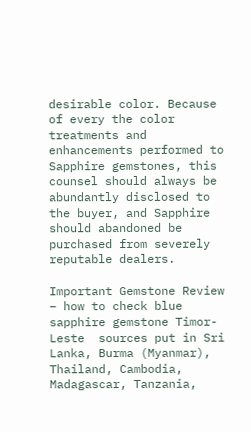desirable color. Because of every the color treatments and enhancements performed to Sapphire gemstones, this counsel should always be abundantly disclosed to the buyer, and Sapphire should abandoned be purchased from severely reputable dealers.

Important Gemstone Review – how to check blue sapphire gemstone Timor-Leste  sources put in Sri Lanka, Burma (Myanmar), Thailand, Cambodia, Madagascar, Tanzania,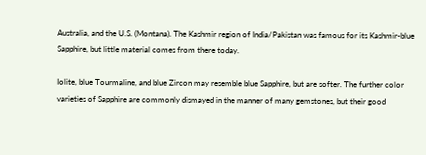Australia, and the U.S. (Montana). The Kashmir region of India/Pakistan was famous for its Kashmir-blue Sapphire, but little material comes from there today.

Iolite, blue Tourmaline, and blue Zircon may resemble blue Sapphire, but are softer. The further color varieties of Sapphire are commonly dismayed in the manner of many gemstones, but their good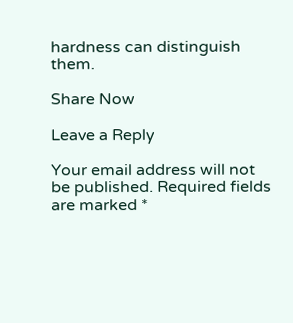hardness can distinguish them.

Share Now

Leave a Reply

Your email address will not be published. Required fields are marked *